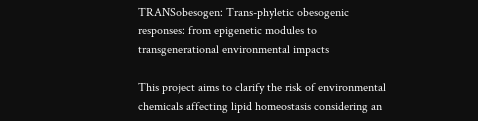TRANSobesogen: Trans-phyletic obesogenic responses: from epigenetic modules to transgenerational environmental impacts

This project aims to clarify the risk of environmental chemicals affecting lipid homeostasis considering an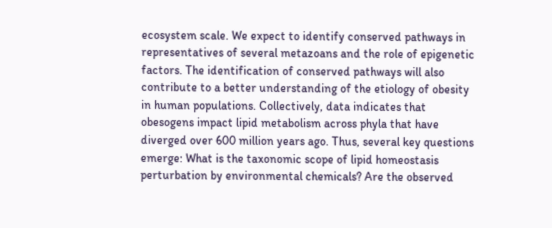ecosystem scale. We expect to identify conserved pathways in representatives of several metazoans and the role of epigenetic factors. The identification of conserved pathways will also contribute to a better understanding of the etiology of obesity in human populations. Collectively, data indicates that obesogens impact lipid metabolism across phyla that have diverged over 600 million years ago. Thus, several key questions emerge: What is the taxonomic scope of lipid homeostasis perturbation by environmental chemicals? Are the observed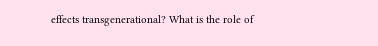effects transgenerational? What is the role of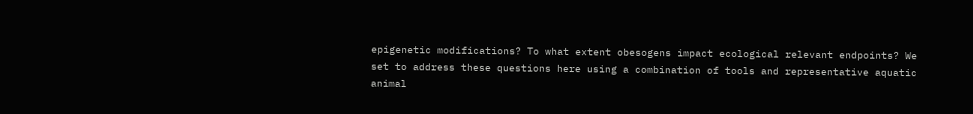epigenetic modifications? To what extent obesogens impact ecological relevant endpoints? We set to address these questions here using a combination of tools and representative aquatic animal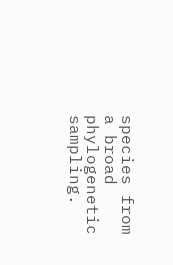species from a broad phylogenetic sampling.